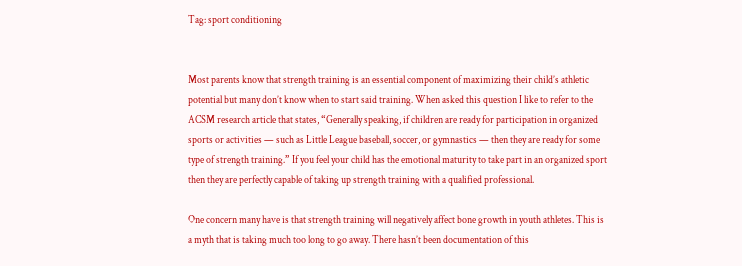Tag: sport conditioning


Most parents know that strength training is an essential component of maximizing their child’s athletic potential but many don’t know when to start said training. When asked this question I like to refer to the ACSM research article that states, “Generally speaking, if children are ready for participation in organized sports or activities — such as Little League baseball, soccer, or gymnastics — then they are ready for some type of strength training.” If you feel your child has the emotional maturity to take part in an organized sport then they are perfectly capable of taking up strength training with a qualified professional.

One concern many have is that strength training will negatively affect bone growth in youth athletes. This is a myth that is taking much too long to go away. There hasn’t been documentation of this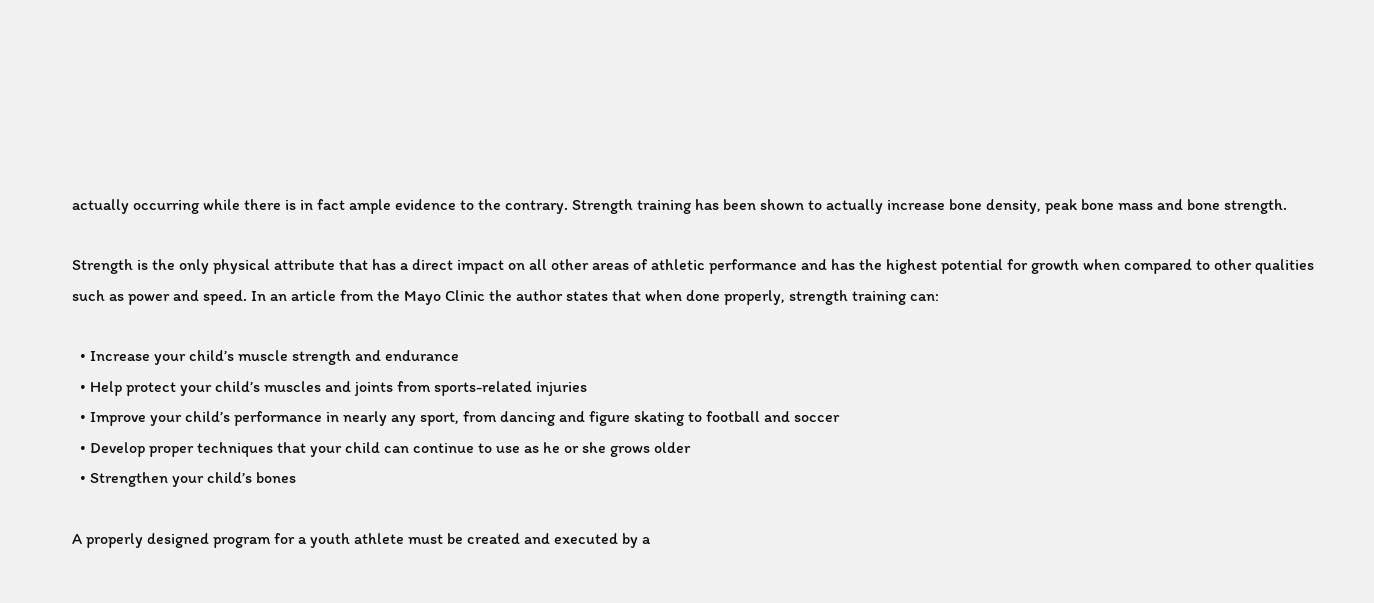actually occurring while there is in fact ample evidence to the contrary. Strength training has been shown to actually increase bone density, peak bone mass and bone strength.

Strength is the only physical attribute that has a direct impact on all other areas of athletic performance and has the highest potential for growth when compared to other qualities such as power and speed. In an article from the Mayo Clinic the author states that when done properly, strength training can:

  • Increase your child’s muscle strength and endurance
  • Help protect your child’s muscles and joints from sports-related injuries
  • Improve your child’s performance in nearly any sport, from dancing and figure skating to football and soccer
  • Develop proper techniques that your child can continue to use as he or she grows older
  • Strengthen your child’s bones

A properly designed program for a youth athlete must be created and executed by a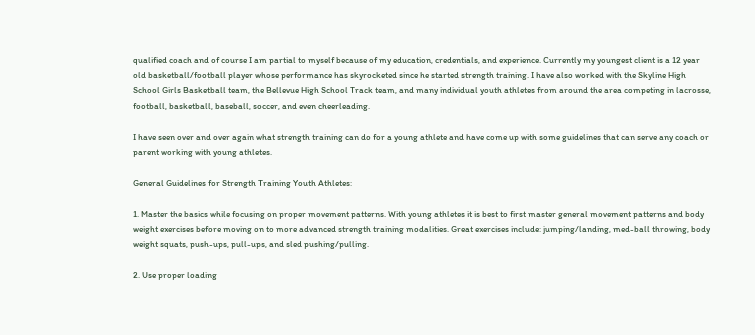qualified coach and of course I am partial to myself because of my education, credentials, and experience. Currently my youngest client is a 12 year old basketball/football player whose performance has skyrocketed since he started strength training. I have also worked with the Skyline High School Girls Basketball team, the Bellevue High School Track team, and many individual youth athletes from around the area competing in lacrosse, football, basketball, baseball, soccer, and even cheerleading.

I have seen over and over again what strength training can do for a young athlete and have come up with some guidelines that can serve any coach or parent working with young athletes.

General Guidelines for Strength Training Youth Athletes:

1. Master the basics while focusing on proper movement patterns. With young athletes it is best to first master general movement patterns and body weight exercises before moving on to more advanced strength training modalities. Great exercises include: jumping/landing, med-ball throwing, body weight squats, push-ups, pull-ups, and sled pushing/pulling.

2. Use proper loading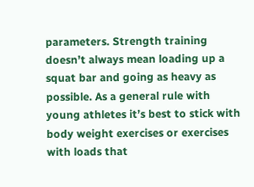parameters. Strength training doesn’t always mean loading up a squat bar and going as heavy as possible. As a general rule with young athletes it’s best to stick with body weight exercises or exercises with loads that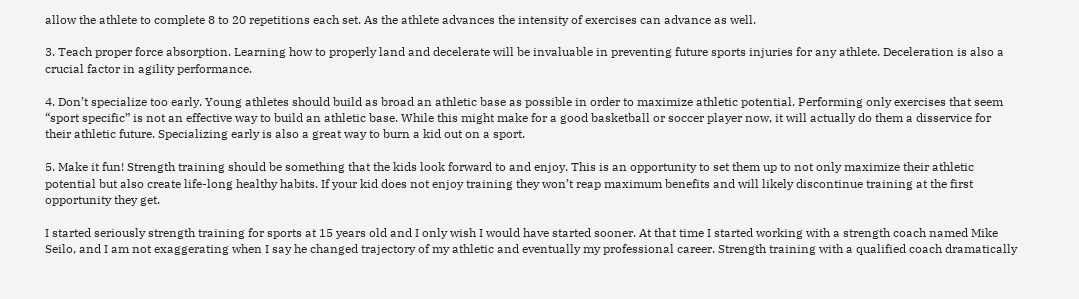allow the athlete to complete 8 to 20 repetitions each set. As the athlete advances the intensity of exercises can advance as well.

3. Teach proper force absorption. Learning how to properly land and decelerate will be invaluable in preventing future sports injuries for any athlete. Deceleration is also a crucial factor in agility performance.

4. Don’t specialize too early. Young athletes should build as broad an athletic base as possible in order to maximize athletic potential. Performing only exercises that seem “sport specific” is not an effective way to build an athletic base. While this might make for a good basketball or soccer player now, it will actually do them a disservice for their athletic future. Specializing early is also a great way to burn a kid out on a sport.

5. Make it fun! Strength training should be something that the kids look forward to and enjoy. This is an opportunity to set them up to not only maximize their athletic potential but also create life-long healthy habits. If your kid does not enjoy training they won’t reap maximum benefits and will likely discontinue training at the first opportunity they get.

I started seriously strength training for sports at 15 years old and I only wish I would have started sooner. At that time I started working with a strength coach named Mike Seilo, and I am not exaggerating when I say he changed trajectory of my athletic and eventually my professional career. Strength training with a qualified coach dramatically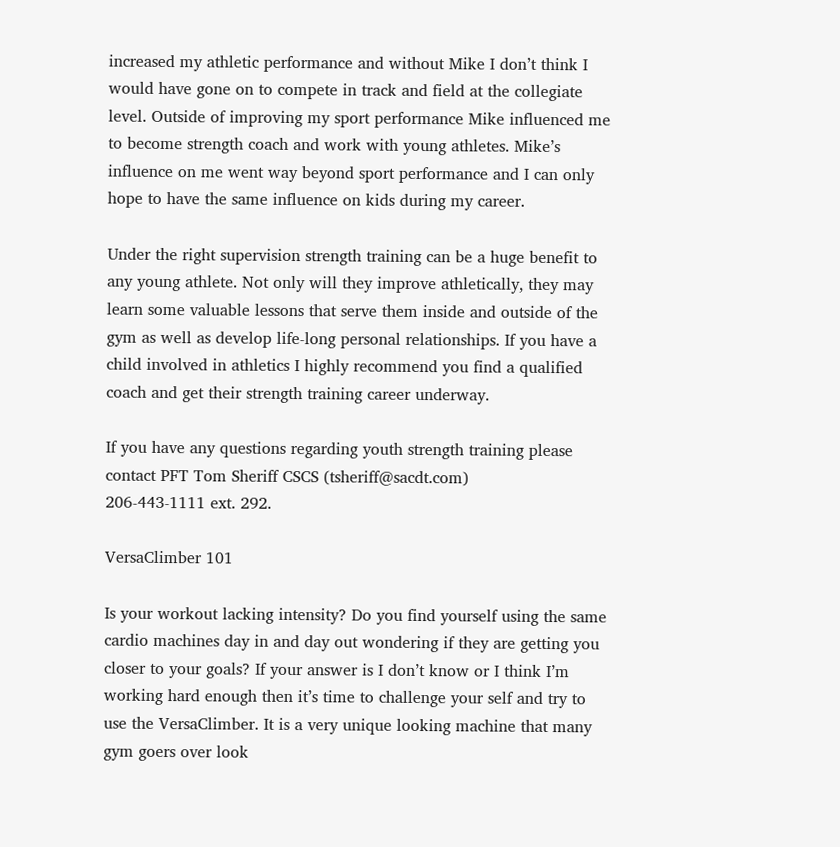increased my athletic performance and without Mike I don’t think I would have gone on to compete in track and field at the collegiate level. Outside of improving my sport performance Mike influenced me to become strength coach and work with young athletes. Mike’s influence on me went way beyond sport performance and I can only hope to have the same influence on kids during my career.

Under the right supervision strength training can be a huge benefit to any young athlete. Not only will they improve athletically, they may learn some valuable lessons that serve them inside and outside of the gym as well as develop life-long personal relationships. If you have a child involved in athletics I highly recommend you find a qualified coach and get their strength training career underway.

If you have any questions regarding youth strength training please contact PFT Tom Sheriff CSCS (tsheriff@sacdt.com)
206-443-1111 ext. 292.

VersaClimber 101

Is your workout lacking intensity? Do you find yourself using the same cardio machines day in and day out wondering if they are getting you closer to your goals? If your answer is I don’t know or I think I’m working hard enough then it’s time to challenge your self and try to use the VersaClimber. It is a very unique looking machine that many gym goers over look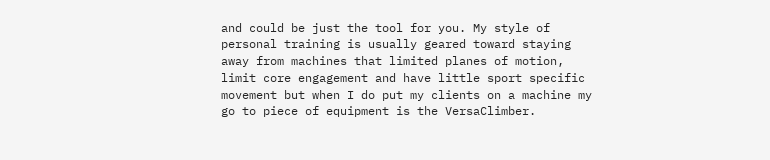and could be just the tool for you. My style of personal training is usually geared toward staying away from machines that limited planes of motion, limit core engagement and have little sport specific movement but when I do put my clients on a machine my go to piece of equipment is the VersaClimber.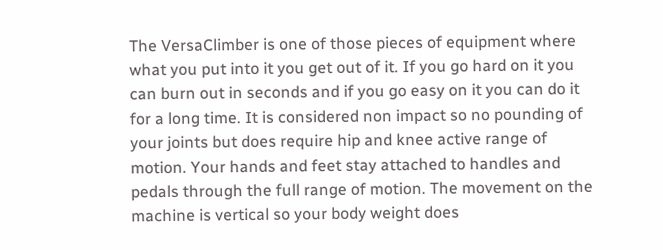The VersaClimber is one of those pieces of equipment where what you put into it you get out of it. If you go hard on it you can burn out in seconds and if you go easy on it you can do it for a long time. It is considered non impact so no pounding of your joints but does require hip and knee active range of motion. Your hands and feet stay attached to handles and pedals through the full range of motion. The movement on the machine is vertical so your body weight does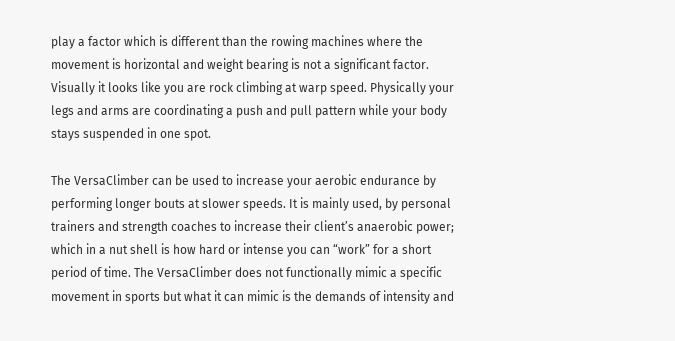play a factor which is different than the rowing machines where the movement is horizontal and weight bearing is not a significant factor. Visually it looks like you are rock climbing at warp speed. Physically your legs and arms are coordinating a push and pull pattern while your body stays suspended in one spot.

The VersaClimber can be used to increase your aerobic endurance by performing longer bouts at slower speeds. It is mainly used, by personal trainers and strength coaches to increase their client’s anaerobic power; which in a nut shell is how hard or intense you can “work” for a short period of time. The VersaClimber does not functionally mimic a specific movement in sports but what it can mimic is the demands of intensity and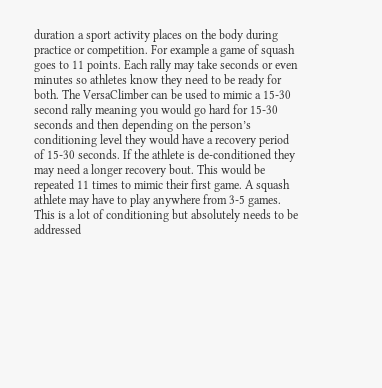duration a sport activity places on the body during practice or competition. For example a game of squash goes to 11 points. Each rally may take seconds or even minutes so athletes know they need to be ready for both. The VersaClimber can be used to mimic a 15-30 second rally meaning you would go hard for 15-30 seconds and then depending on the person’s conditioning level they would have a recovery period of 15-30 seconds. If the athlete is de-conditioned they may need a longer recovery bout. This would be repeated 11 times to mimic their first game. A squash athlete may have to play anywhere from 3-5 games. This is a lot of conditioning but absolutely needs to be addressed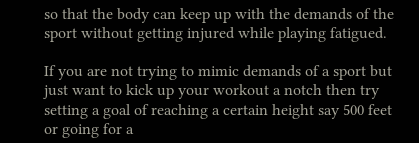so that the body can keep up with the demands of the sport without getting injured while playing fatigued.

If you are not trying to mimic demands of a sport but just want to kick up your workout a notch then try setting a goal of reaching a certain height say 500 feet or going for a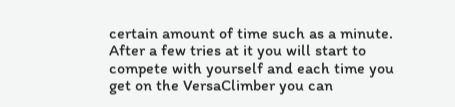certain amount of time such as a minute. After a few tries at it you will start to compete with yourself and each time you get on the VersaClimber you can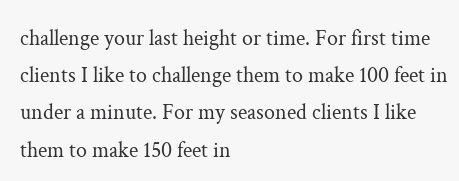challenge your last height or time. For first time clients I like to challenge them to make 100 feet in under a minute. For my seasoned clients I like them to make 150 feet in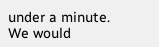under a minute. We would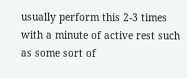usually perform this 2-3 times with a minute of active rest such as some sort of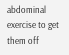abdominal exercise to get them off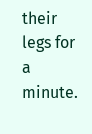their legs for a minute.